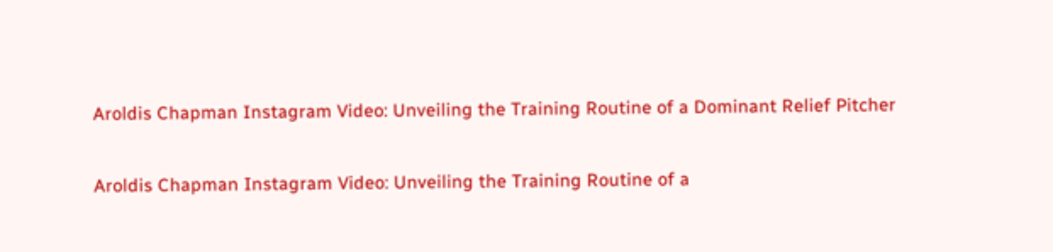Aroldis Chapman Instagram Video: Unveiling the Training Routine of a Dominant Relief Pitcher

Aroldis Chapman Instagram Video: Unveiling the Training Routine of a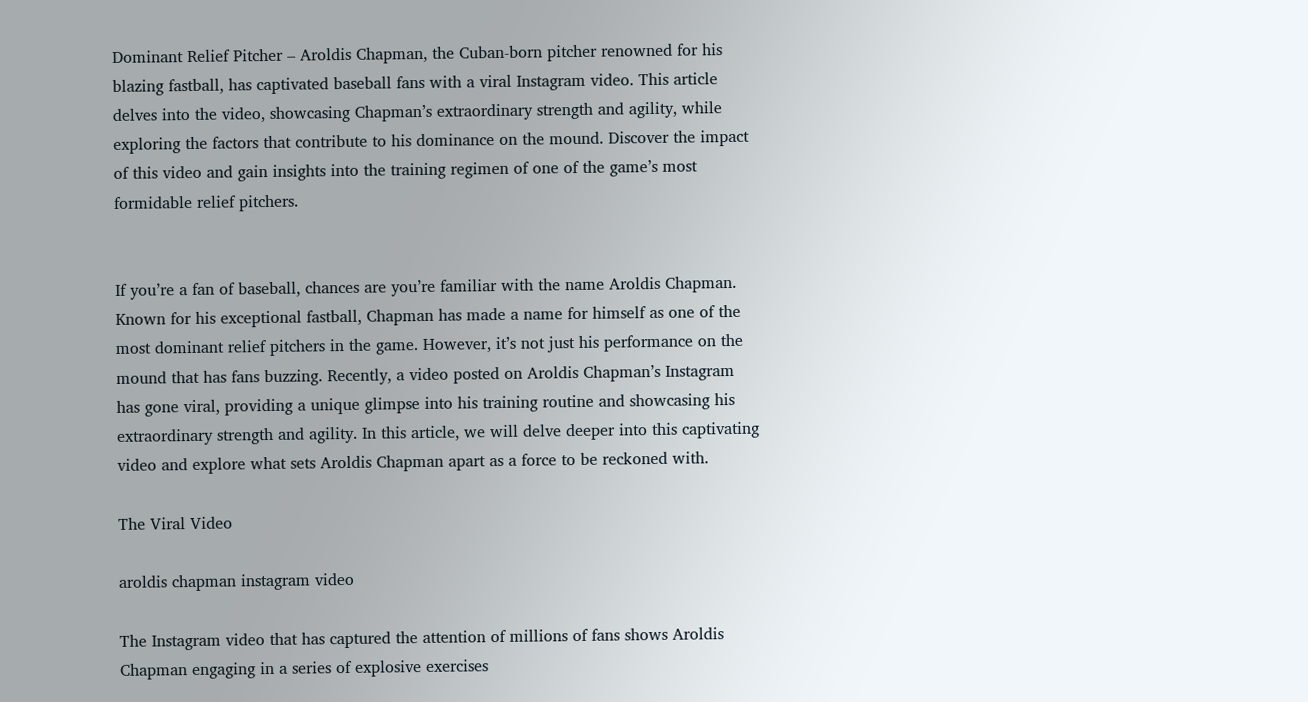Dominant Relief Pitcher – Aroldis Chapman, the Cuban-born pitcher renowned for his blazing fastball, has captivated baseball fans with a viral Instagram video. This article delves into the video, showcasing Chapman’s extraordinary strength and agility, while exploring the factors that contribute to his dominance on the mound. Discover the impact of this video and gain insights into the training regimen of one of the game’s most formidable relief pitchers.


If you’re a fan of baseball, chances are you’re familiar with the name Aroldis Chapman. Known for his exceptional fastball, Chapman has made a name for himself as one of the most dominant relief pitchers in the game. However, it’s not just his performance on the mound that has fans buzzing. Recently, a video posted on Aroldis Chapman’s Instagram has gone viral, providing a unique glimpse into his training routine and showcasing his extraordinary strength and agility. In this article, we will delve deeper into this captivating video and explore what sets Aroldis Chapman apart as a force to be reckoned with.

The Viral Video

aroldis chapman instagram video

The Instagram video that has captured the attention of millions of fans shows Aroldis Chapman engaging in a series of explosive exercises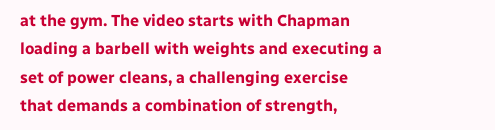at the gym. The video starts with Chapman loading a barbell with weights and executing a set of power cleans, a challenging exercise that demands a combination of strength,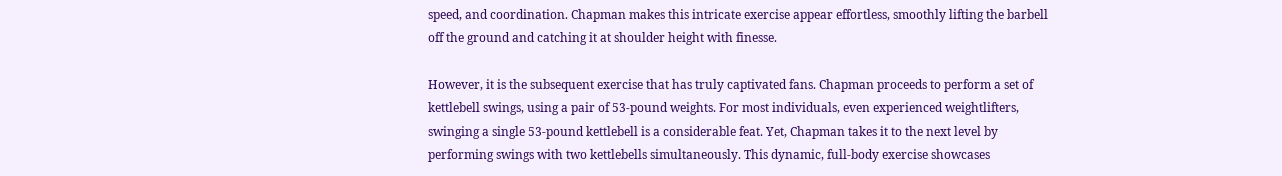speed, and coordination. Chapman makes this intricate exercise appear effortless, smoothly lifting the barbell off the ground and catching it at shoulder height with finesse.

However, it is the subsequent exercise that has truly captivated fans. Chapman proceeds to perform a set of kettlebell swings, using a pair of 53-pound weights. For most individuals, even experienced weightlifters, swinging a single 53-pound kettlebell is a considerable feat. Yet, Chapman takes it to the next level by performing swings with two kettlebells simultaneously. This dynamic, full-body exercise showcases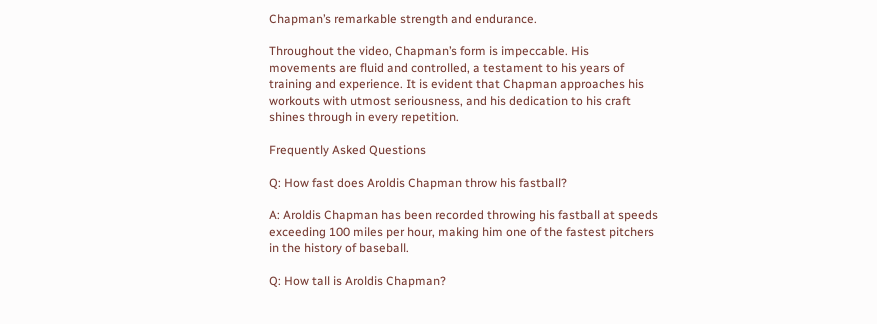Chapman’s remarkable strength and endurance.

Throughout the video, Chapman’s form is impeccable. His movements are fluid and controlled, a testament to his years of training and experience. It is evident that Chapman approaches his workouts with utmost seriousness, and his dedication to his craft shines through in every repetition.

Frequently Asked Questions

Q: How fast does Aroldis Chapman throw his fastball?

A: Aroldis Chapman has been recorded throwing his fastball at speeds exceeding 100 miles per hour, making him one of the fastest pitchers in the history of baseball.

Q: How tall is Aroldis Chapman?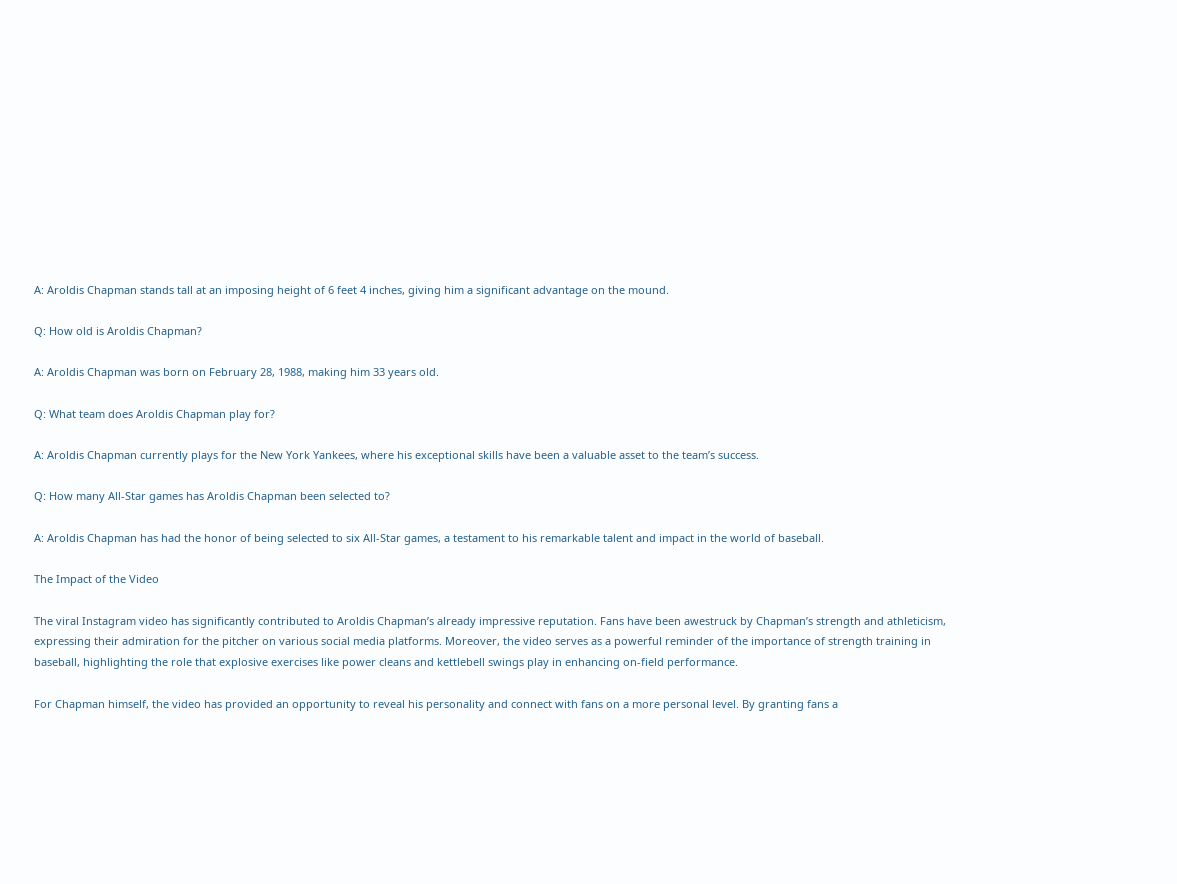A: Aroldis Chapman stands tall at an imposing height of 6 feet 4 inches, giving him a significant advantage on the mound.

Q: How old is Aroldis Chapman?

A: Aroldis Chapman was born on February 28, 1988, making him 33 years old.

Q: What team does Aroldis Chapman play for?

A: Aroldis Chapman currently plays for the New York Yankees, where his exceptional skills have been a valuable asset to the team’s success.

Q: How many All-Star games has Aroldis Chapman been selected to?

A: Aroldis Chapman has had the honor of being selected to six All-Star games, a testament to his remarkable talent and impact in the world of baseball.

The Impact of the Video

The viral Instagram video has significantly contributed to Aroldis Chapman’s already impressive reputation. Fans have been awestruck by Chapman’s strength and athleticism, expressing their admiration for the pitcher on various social media platforms. Moreover, the video serves as a powerful reminder of the importance of strength training in baseball, highlighting the role that explosive exercises like power cleans and kettlebell swings play in enhancing on-field performance.

For Chapman himself, the video has provided an opportunity to reveal his personality and connect with fans on a more personal level. By granting fans a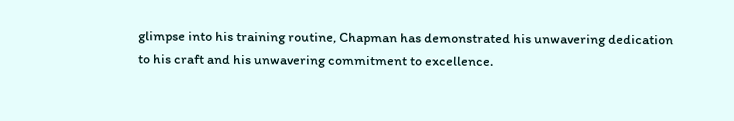glimpse into his training routine, Chapman has demonstrated his unwavering dedication to his craft and his unwavering commitment to excellence.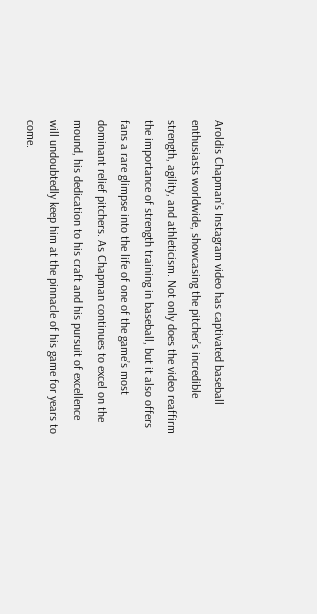Aroldis Chapman’s Instagram video has captivated baseball enthusiasts worldwide, showcasing the pitcher’s incredible strength, agility, and athleticism. Not only does the video reaffirm the importance of strength training in baseball, but it also offers fans a rare glimpse into the life of one of the game’s most dominant relief pitchers. As Chapman continues to excel on the mound, his dedication to his craft and his pursuit of excellence will undoubtedly keep him at the pinnacle of his game for years to come.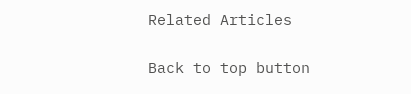Related Articles

Back to top button